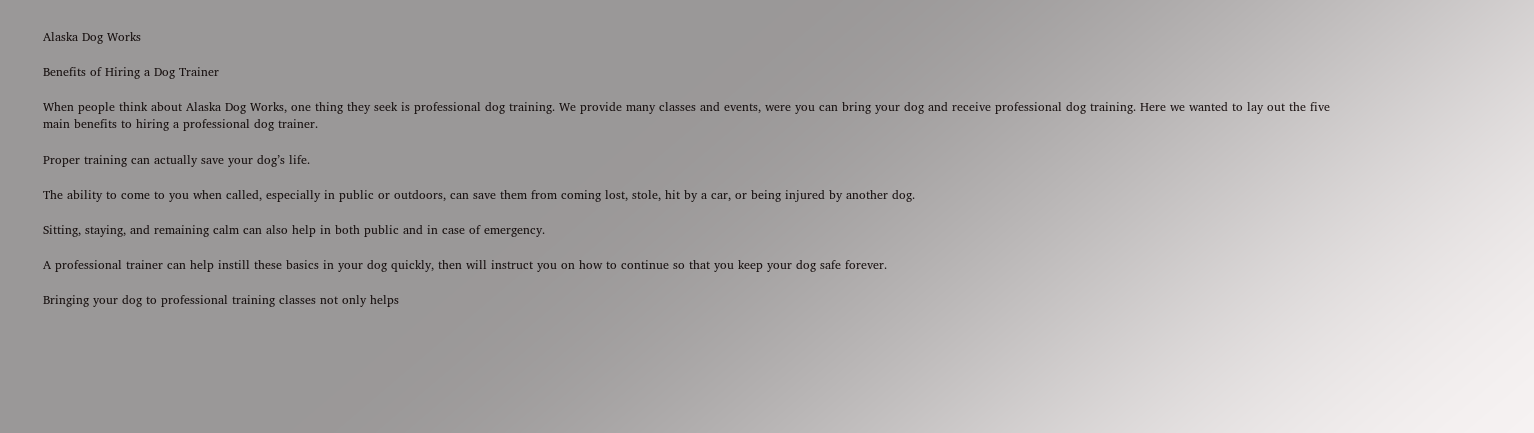Alaska Dog Works

Benefits of Hiring a Dog Trainer

When people think about Alaska Dog Works, one thing they seek is professional dog training. We provide many classes and events, were you can bring your dog and receive professional dog training. Here we wanted to lay out the five main benefits to hiring a professional dog trainer.

Proper training can actually save your dog’s life.

The ability to come to you when called, especially in public or outdoors, can save them from coming lost, stole, hit by a car, or being injured by another dog.

Sitting, staying, and remaining calm can also help in both public and in case of emergency.

A professional trainer can help instill these basics in your dog quickly, then will instruct you on how to continue so that you keep your dog safe forever.

Bringing your dog to professional training classes not only helps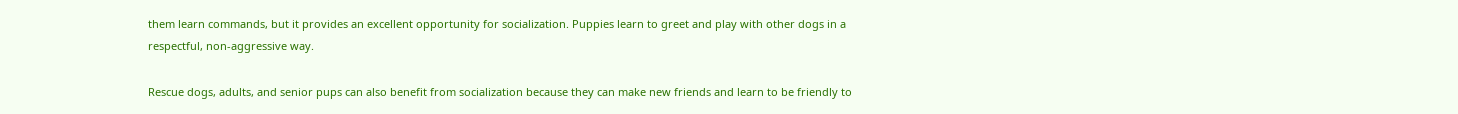them learn commands, but it provides an excellent opportunity for socialization. Puppies learn to greet and play with other dogs in a respectful, non-aggressive way.

Rescue dogs, adults, and senior pups can also benefit from socialization because they can make new friends and learn to be friendly to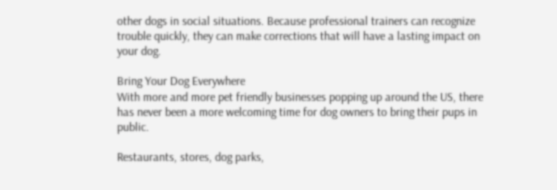other dogs in social situations. Because professional trainers can recognize trouble quickly, they can make corrections that will have a lasting impact on your dog.

Bring Your Dog Everywhere
With more and more pet friendly businesses popping up around the US, there has never been a more welcoming time for dog owners to bring their pups in public.

Restaurants, stores, dog parks,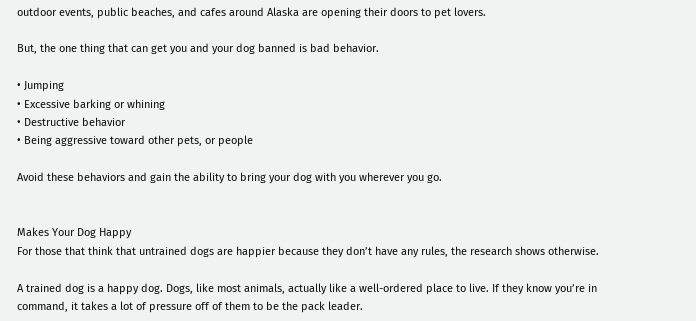outdoor events, public beaches, and cafes around Alaska are opening their doors to pet lovers.

But, the one thing that can get you and your dog banned is bad behavior.

• Jumping
• Excessive barking or whining
• Destructive behavior
• Being aggressive toward other pets, or people

Avoid these behaviors and gain the ability to bring your dog with you wherever you go.


Makes Your Dog Happy
For those that think that untrained dogs are happier because they don’t have any rules, the research shows otherwise.

A trained dog is a happy dog. Dogs, like most animals, actually like a well-ordered place to live. If they know you’re in command, it takes a lot of pressure off of them to be the pack leader.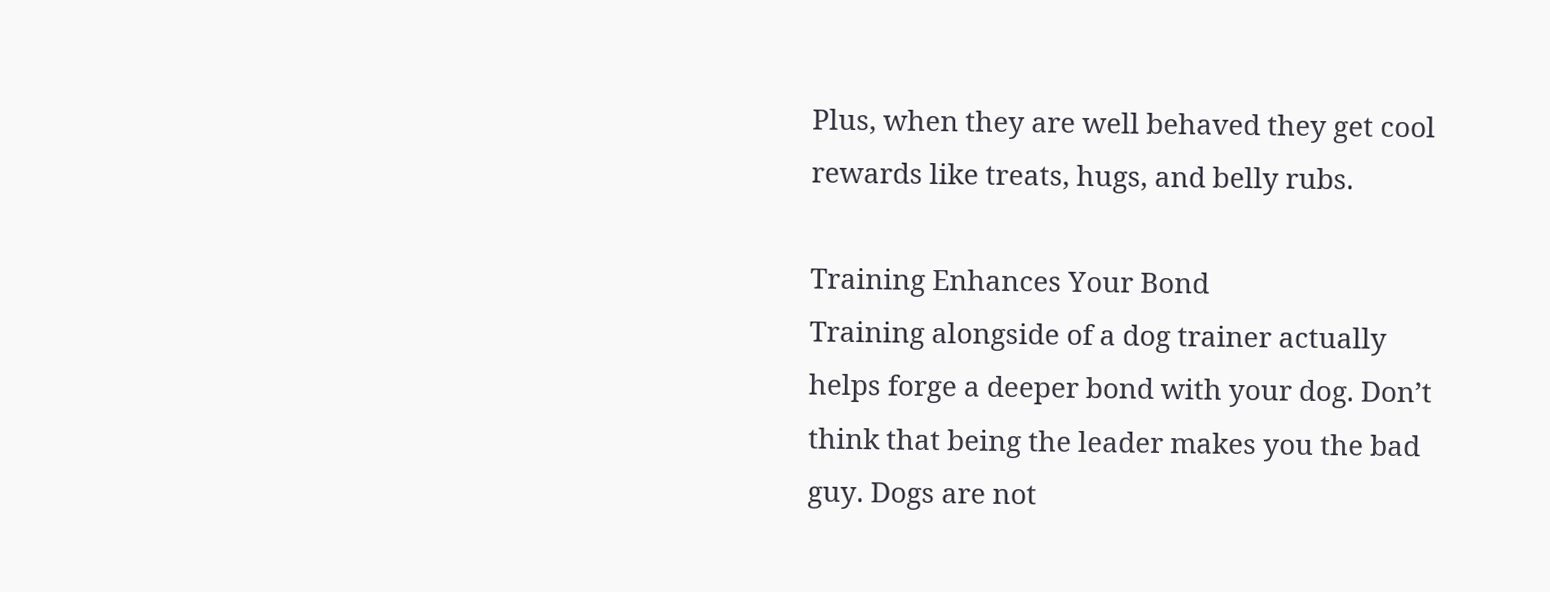Plus, when they are well behaved they get cool rewards like treats, hugs, and belly rubs.

Training Enhances Your Bond
Training alongside of a dog trainer actually helps forge a deeper bond with your dog. Don’t think that being the leader makes you the bad guy. Dogs are not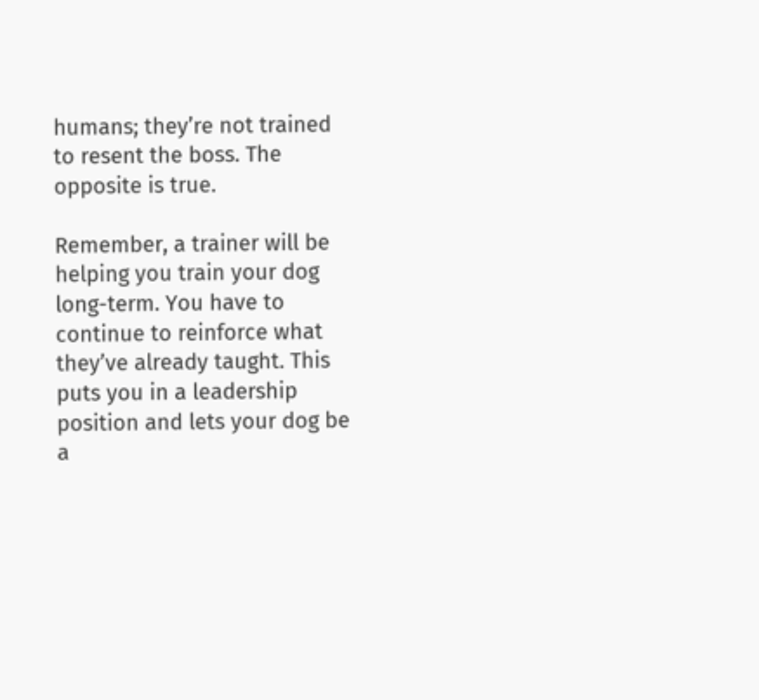humans; they’re not trained to resent the boss. The opposite is true.

Remember, a trainer will be helping you train your dog long-term. You have to continue to reinforce what they’ve already taught. This puts you in a leadership position and lets your dog be a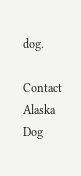dog.

Contact Alaska Dog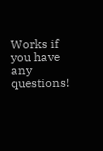Works if you have any questions!